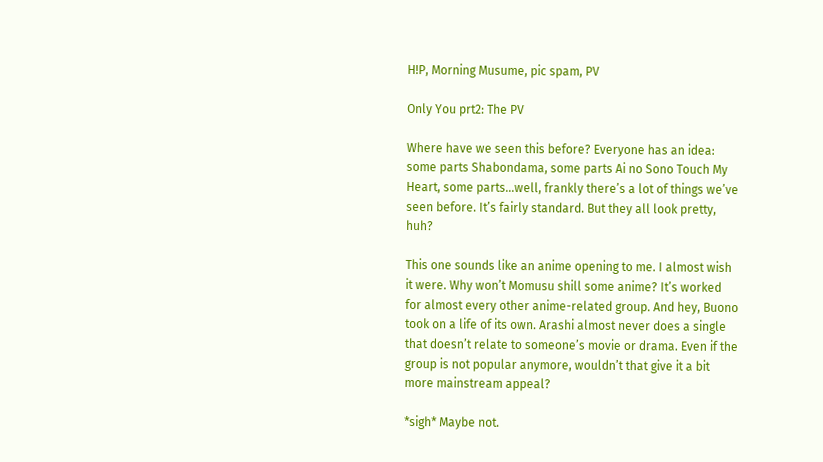H!P, Morning Musume, pic spam, PV

Only You prt2: The PV

Where have we seen this before? Everyone has an idea: some parts Shabondama, some parts Ai no Sono Touch My Heart, some parts…well, frankly there’s a lot of things we’ve seen before. It’s fairly standard. But they all look pretty, huh?

This one sounds like an anime opening to me. I almost wish it were. Why won’t Momusu shill some anime? It’s worked for almost every other anime-related group. And hey, Buono took on a life of its own. Arashi almost never does a single that doesn’t relate to someone’s movie or drama. Even if the group is not popular anymore, wouldn’t that give it a bit more mainstream appeal?

*sigh* Maybe not.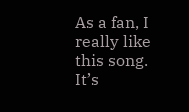As a fan, I really like this song. It’s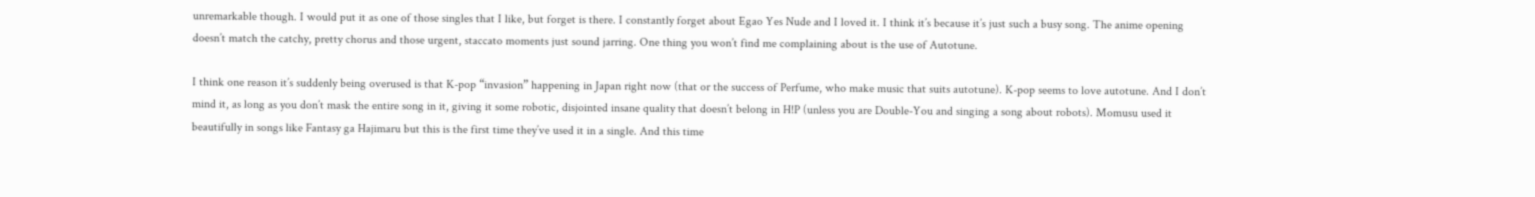unremarkable though. I would put it as one of those singles that I like, but forget is there. I constantly forget about Egao Yes Nude and I loved it. I think it’s because it’s just such a busy song. The anime opening doesn’t match the catchy, pretty chorus and those urgent, staccato moments just sound jarring. One thing you won’t find me complaining about is the use of Autotune.

I think one reason it’s suddenly being overused is that K-pop “invasion” happening in Japan right now (that or the success of Perfume, who make music that suits autotune). K-pop seems to love autotune. And I don’t mind it, as long as you don’t mask the entire song in it, giving it some robotic, disjointed insane quality that doesn’t belong in H!P (unless you are Double-You and singing a song about robots). Momusu used it beautifully in songs like Fantasy ga Hajimaru but this is the first time they’ve used it in a single. And this time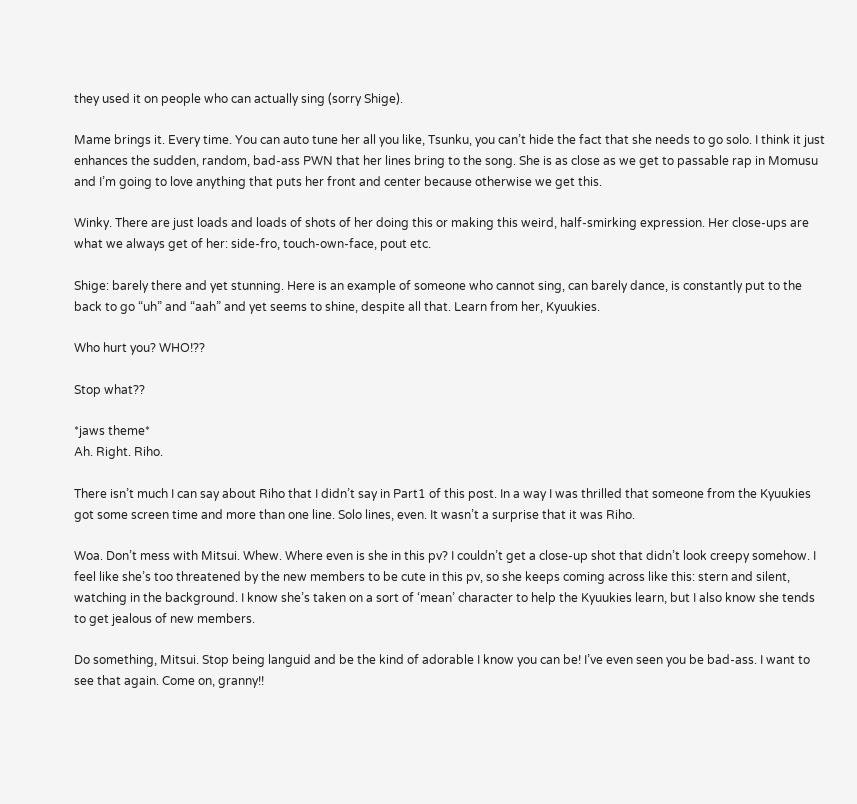they used it on people who can actually sing (sorry Shige).

Mame brings it. Every time. You can auto tune her all you like, Tsunku, you can’t hide the fact that she needs to go solo. I think it just enhances the sudden, random, bad-ass PWN that her lines bring to the song. She is as close as we get to passable rap in Momusu and I’m going to love anything that puts her front and center because otherwise we get this.

Winky. There are just loads and loads of shots of her doing this or making this weird, half-smirking expression. Her close-ups are what we always get of her: side-fro, touch-own-face, pout etc.

Shige: barely there and yet stunning. Here is an example of someone who cannot sing, can barely dance, is constantly put to the back to go “uh” and “aah” and yet seems to shine, despite all that. Learn from her, Kyuukies.

Who hurt you? WHO!??

Stop what??

*jaws theme*
Ah. Right. Riho.

There isn’t much I can say about Riho that I didn’t say in Part1 of this post. In a way I was thrilled that someone from the Kyuukies got some screen time and more than one line. Solo lines, even. It wasn’t a surprise that it was Riho.

Woa. Don’t mess with Mitsui. Whew. Where even is she in this pv? I couldn’t get a close-up shot that didn’t look creepy somehow. I feel like she’s too threatened by the new members to be cute in this pv, so she keeps coming across like this: stern and silent, watching in the background. I know she’s taken on a sort of ‘mean’ character to help the Kyuukies learn, but I also know she tends to get jealous of new members.

Do something, Mitsui. Stop being languid and be the kind of adorable I know you can be! I’ve even seen you be bad-ass. I want to see that again. Come on, granny!!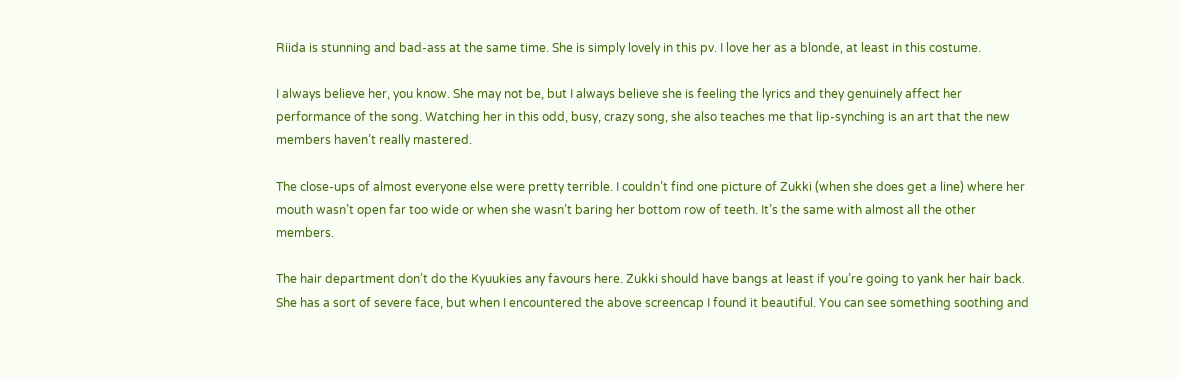Riida is stunning and bad-ass at the same time. She is simply lovely in this pv. I love her as a blonde, at least in this costume.

I always believe her, you know. She may not be, but I always believe she is feeling the lyrics and they genuinely affect her performance of the song. Watching her in this odd, busy, crazy song, she also teaches me that lip-synching is an art that the new members haven’t really mastered.

The close-ups of almost everyone else were pretty terrible. I couldn’t find one picture of Zukki (when she does get a line) where her mouth wasn’t open far too wide or when she wasn’t baring her bottom row of teeth. It’s the same with almost all the other members.

The hair department don’t do the Kyuukies any favours here. Zukki should have bangs at least if you’re going to yank her hair back. She has a sort of severe face, but when I encountered the above screencap I found it beautiful. You can see something soothing and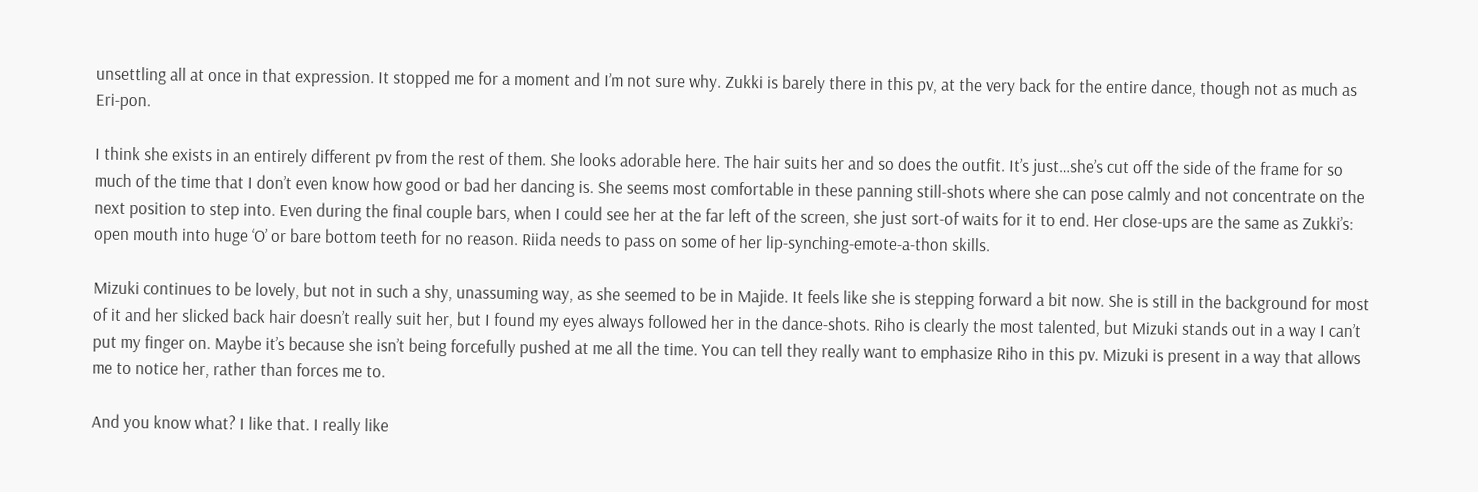unsettling all at once in that expression. It stopped me for a moment and I’m not sure why. Zukki is barely there in this pv, at the very back for the entire dance, though not as much as Eri-pon.

I think she exists in an entirely different pv from the rest of them. She looks adorable here. The hair suits her and so does the outfit. It’s just…she’s cut off the side of the frame for so much of the time that I don’t even know how good or bad her dancing is. She seems most comfortable in these panning still-shots where she can pose calmly and not concentrate on the next position to step into. Even during the final couple bars, when I could see her at the far left of the screen, she just sort-of waits for it to end. Her close-ups are the same as Zukki’s: open mouth into huge ‘O’ or bare bottom teeth for no reason. Riida needs to pass on some of her lip-synching-emote-a-thon skills.

Mizuki continues to be lovely, but not in such a shy, unassuming way, as she seemed to be in Majide. It feels like she is stepping forward a bit now. She is still in the background for most of it and her slicked back hair doesn’t really suit her, but I found my eyes always followed her in the dance-shots. Riho is clearly the most talented, but Mizuki stands out in a way I can’t put my finger on. Maybe it’s because she isn’t being forcefully pushed at me all the time. You can tell they really want to emphasize Riho in this pv. Mizuki is present in a way that allows me to notice her, rather than forces me to.

And you know what? I like that. I really like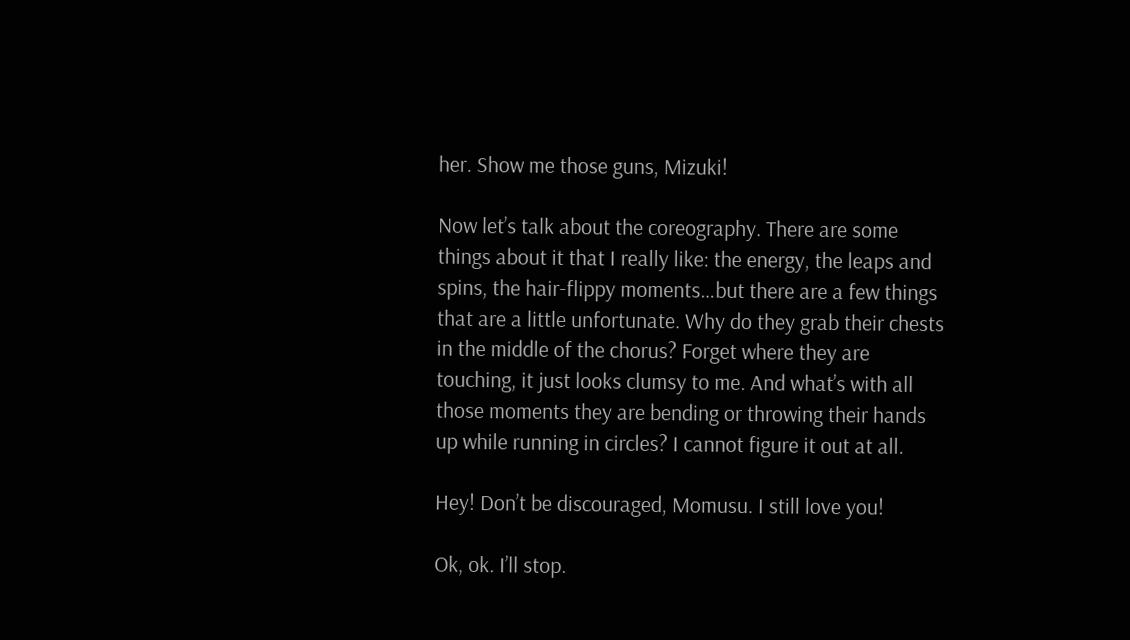her. Show me those guns, Mizuki!

Now let’s talk about the coreography. There are some things about it that I really like: the energy, the leaps and spins, the hair-flippy moments…but there are a few things that are a little unfortunate. Why do they grab their chests in the middle of the chorus? Forget where they are touching, it just looks clumsy to me. And what’s with all those moments they are bending or throwing their hands up while running in circles? I cannot figure it out at all.

Hey! Don’t be discouraged, Momusu. I still love you!

Ok, ok. I’ll stop.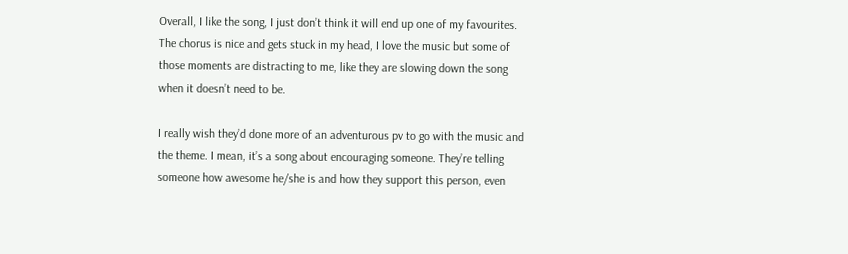Overall, I like the song, I just don’t think it will end up one of my favourites. The chorus is nice and gets stuck in my head, I love the music but some of those moments are distracting to me, like they are slowing down the song when it doesn’t need to be.

I really wish they’d done more of an adventurous pv to go with the music and the theme. I mean, it’s a song about encouraging someone. They’re telling someone how awesome he/she is and how they support this person, even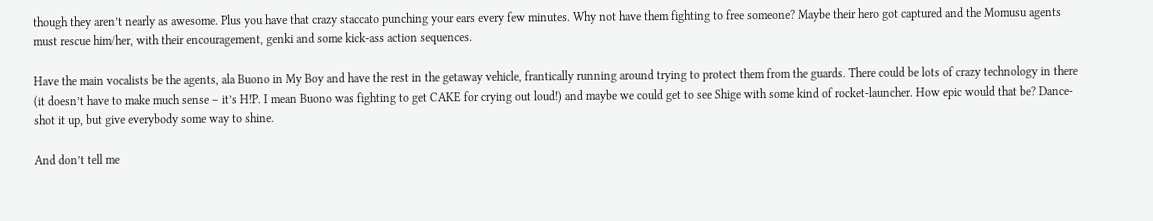though they aren’t nearly as awesome. Plus you have that crazy staccato punching your ears every few minutes. Why not have them fighting to free someone? Maybe their hero got captured and the Momusu agents must rescue him/her, with their encouragement, genki and some kick-ass action sequences.

Have the main vocalists be the agents, ala Buono in My Boy and have the rest in the getaway vehicle, frantically running around trying to protect them from the guards. There could be lots of crazy technology in there (it doesn’t have to make much sense – it’s H!P. I mean Buono was fighting to get CAKE for crying out loud!) and maybe we could get to see Shige with some kind of rocket-launcher. How epic would that be? Dance-shot it up, but give everybody some way to shine.

And don’t tell me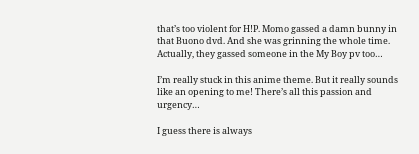that’s too violent for H!P. Momo gassed a damn bunny in that Buono dvd. And she was grinning the whole time. Actually, they gassed someone in the My Boy pv too…

I’m really stuck in this anime theme. But it really sounds like an opening to me! There’s all this passion and urgency…

I guess there is always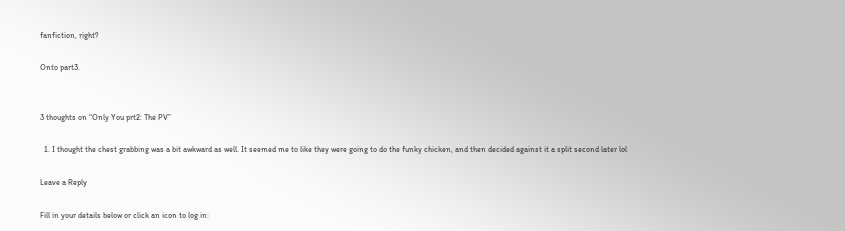fanfiction, right?

Onto part3.


3 thoughts on “Only You prt2: The PV”

  1. I thought the chest grabbing was a bit awkward as well. It seemed me to like they were going to do the funky chicken, and then decided against it a split second later lol

Leave a Reply

Fill in your details below or click an icon to log in: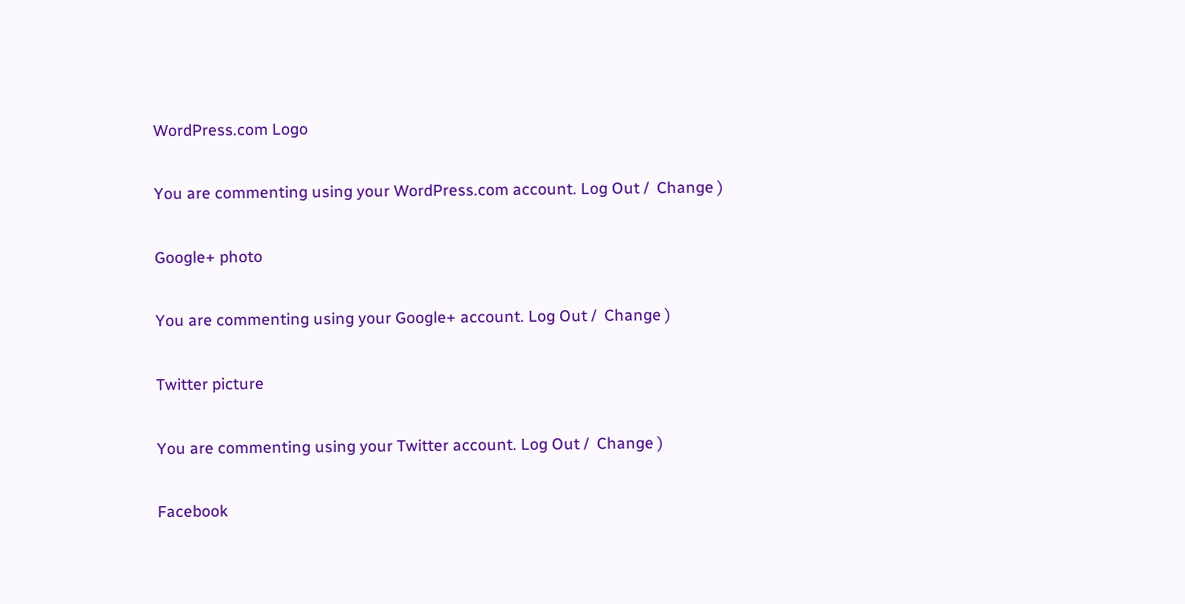WordPress.com Logo

You are commenting using your WordPress.com account. Log Out /  Change )

Google+ photo

You are commenting using your Google+ account. Log Out /  Change )

Twitter picture

You are commenting using your Twitter account. Log Out /  Change )

Facebook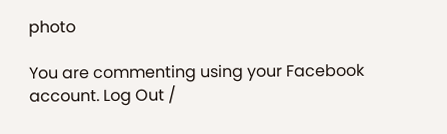photo

You are commenting using your Facebook account. Log Out /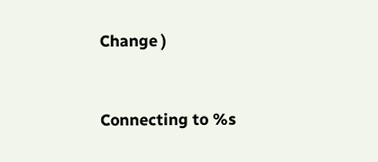Change )


Connecting to %s